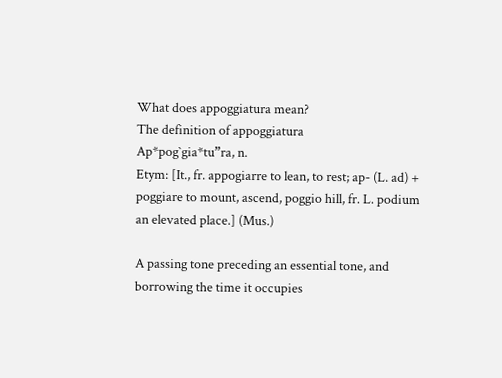What does appoggiatura mean?
The definition of appoggiatura
Ap*pog`gia*tu”ra, n.
Etym: [It., fr. appogiarre to lean, to rest; ap- (L. ad) + poggiare to mount, ascend, poggio hill, fr. L. podium an elevated place.] (Mus.)

A passing tone preceding an essential tone, and borrowing the time it occupies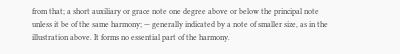from that; a short auxiliary or grace note one degree above or below the principal note unless it be of the same harmony; — generally indicated by a note of smaller size, as in the illustration above. It forms no essential part of the harmony.